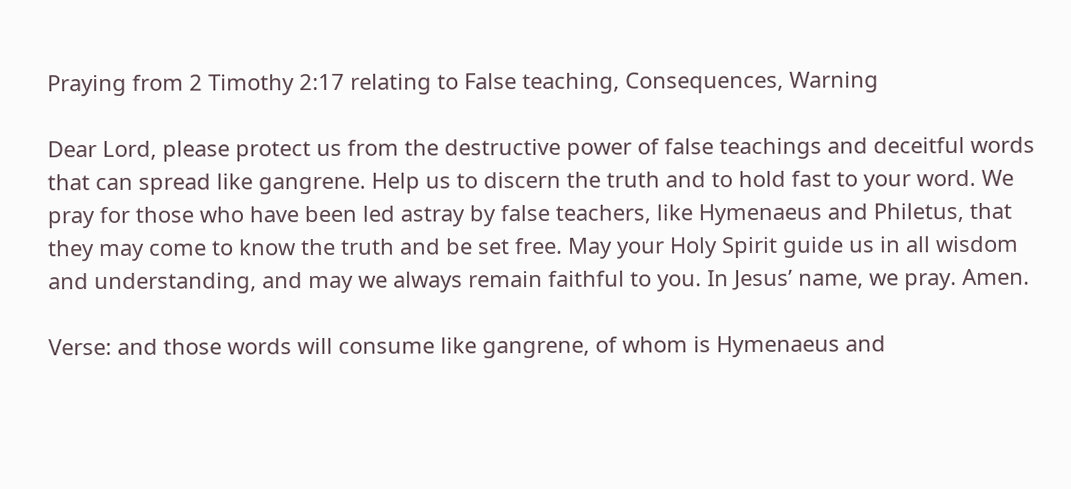Praying from 2 Timothy 2:17 relating to False teaching, Consequences, Warning

Dear Lord, please protect us from the destructive power of false teachings and deceitful words that can spread like gangrene. Help us to discern the truth and to hold fast to your word. We pray for those who have been led astray by false teachers, like Hymenaeus and Philetus, that they may come to know the truth and be set free. May your Holy Spirit guide us in all wisdom and understanding, and may we always remain faithful to you. In Jesus’ name, we pray. Amen.

Verse: and those words will consume like gangrene, of whom is Hymenaeus and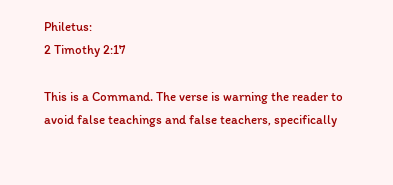Philetus:
2 Timothy 2:17

This is a Command. The verse is warning the reader to avoid false teachings and false teachers, specifically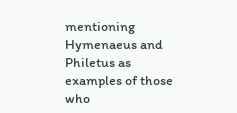mentioning Hymenaeus and Philetus as examples of those who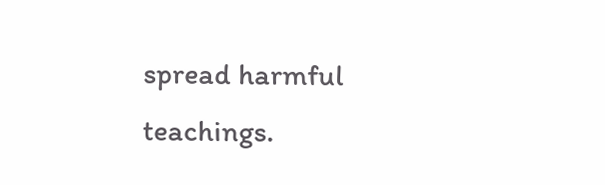spread harmful teachings.